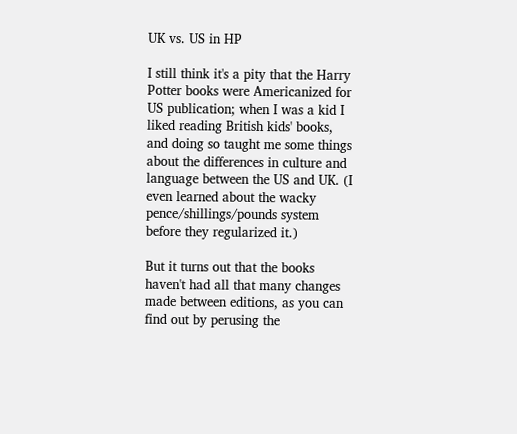UK vs. US in HP

I still think it's a pity that the Harry Potter books were Americanized for US publication; when I was a kid I liked reading British kids' books, and doing so taught me some things about the differences in culture and language between the US and UK. (I even learned about the wacky pence/shillings/pounds system before they regularized it.)

But it turns out that the books haven't had all that many changes made between editions, as you can find out by perusing the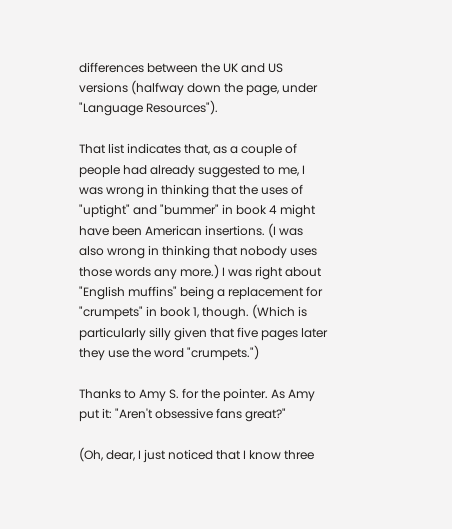differences between the UK and US versions (halfway down the page, under "Language Resources").

That list indicates that, as a couple of people had already suggested to me, I was wrong in thinking that the uses of "uptight" and "bummer" in book 4 might have been American insertions. (I was also wrong in thinking that nobody uses those words any more.) I was right about "English muffins" being a replacement for "crumpets" in book 1, though. (Which is particularly silly given that five pages later they use the word "crumpets.")

Thanks to Amy S. for the pointer. As Amy put it: "Aren't obsessive fans great?"

(Oh, dear, I just noticed that I know three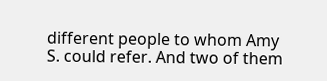different people to whom Amy S. could refer. And two of them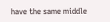have the same middle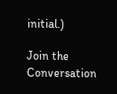initial.)

Join the Conversation